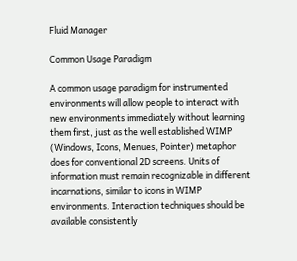Fluid Manager

Common Usage Paradigm

A common usage paradigm for instrumented environments will allow people to interact with new environments immediately without learning them first, just as the well established WIMP (Windows, Icons, Menues, Pointer) metaphor does for conventional 2D screens. Units of information must remain recognizable in different incarnations, similar to icons in WIMP environments. Interaction techniques should be available consistently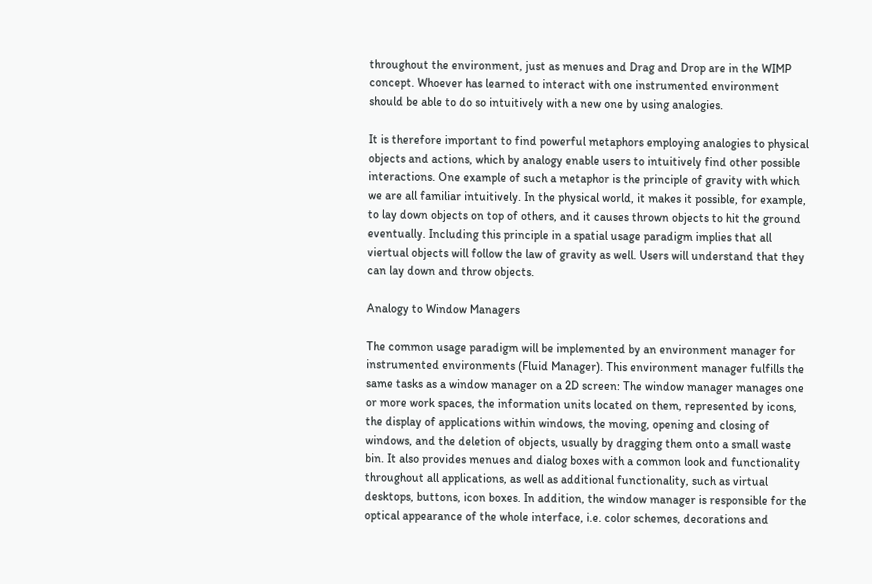throughout the environment, just as menues and Drag and Drop are in the WIMP concept. Whoever has learned to interact with one instrumented environment should be able to do so intuitively with a new one by using analogies.

It is therefore important to find powerful metaphors employing analogies to physical objects and actions, which by analogy enable users to intuitively find other possible interactions. One example of such a metaphor is the principle of gravity with which we are all familiar intuitively. In the physical world, it makes it possible, for example, to lay down objects on top of others, and it causes thrown objects to hit the ground eventually. Including this principle in a spatial usage paradigm implies that all viertual objects will follow the law of gravity as well. Users will understand that they can lay down and throw objects.

Analogy to Window Managers

The common usage paradigm will be implemented by an environment manager for instrumented environments (Fluid Manager). This environment manager fulfills the same tasks as a window manager on a 2D screen: The window manager manages one or more work spaces, the information units located on them, represented by icons, the display of applications within windows, the moving, opening and closing of windows, and the deletion of objects, usually by dragging them onto a small waste bin. It also provides menues and dialog boxes with a common look and functionality throughout all applications, as well as additional functionality, such as virtual desktops, buttons, icon boxes. In addition, the window manager is responsible for the optical appearance of the whole interface, i.e. color schemes, decorations and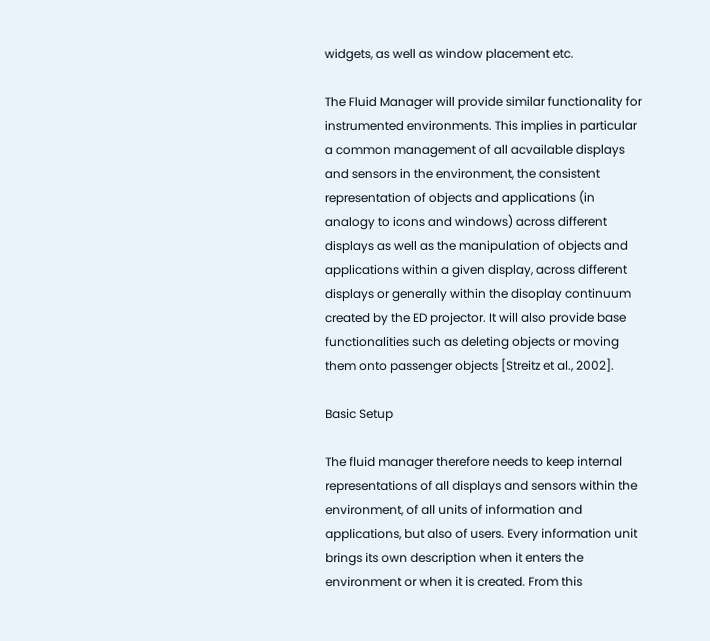widgets, as well as window placement etc.

The Fluid Manager will provide similar functionality for instrumented environments. This implies in particular a common management of all acvailable displays and sensors in the environment, the consistent representation of objects and applications (in analogy to icons and windows) across different displays as well as the manipulation of objects and applications within a given display, across different displays or generally within the disoplay continuum created by the ED projector. It will also provide base functionalities such as deleting objects or moving them onto passenger objects [Streitz et al., 2002].

Basic Setup

The fluid manager therefore needs to keep internal representations of all displays and sensors within the environment, of all units of information and applications, but also of users. Every information unit brings its own description when it enters the environment or when it is created. From this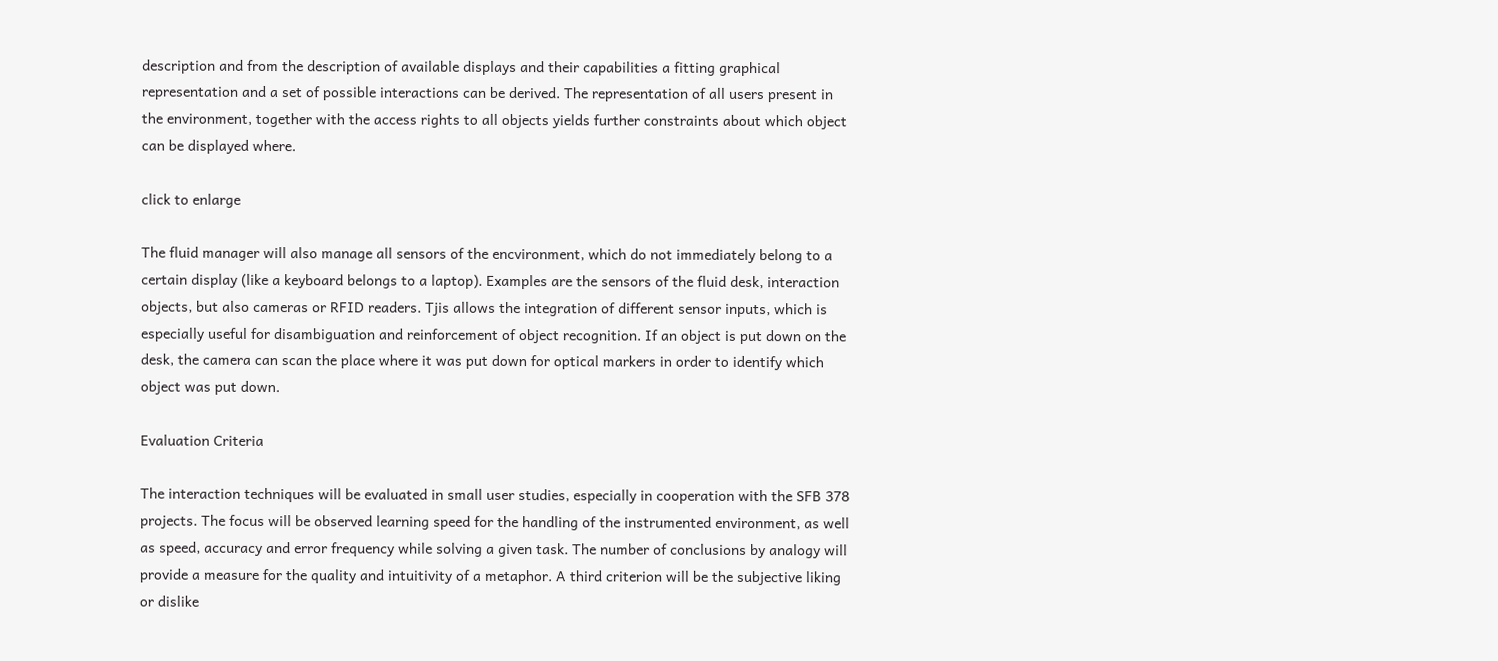description and from the description of available displays and their capabilities a fitting graphical representation and a set of possible interactions can be derived. The representation of all users present in the environment, together with the access rights to all objects yields further constraints about which object can be displayed where.

click to enlarge

The fluid manager will also manage all sensors of the encvironment, which do not immediately belong to a certain display (like a keyboard belongs to a laptop). Examples are the sensors of the fluid desk, interaction objects, but also cameras or RFID readers. Tjis allows the integration of different sensor inputs, which is especially useful for disambiguation and reinforcement of object recognition. If an object is put down on the desk, the camera can scan the place where it was put down for optical markers in order to identify which object was put down.

Evaluation Criteria

The interaction techniques will be evaluated in small user studies, especially in cooperation with the SFB 378 projects. The focus will be observed learning speed for the handling of the instrumented environment, as well as speed, accuracy and error frequency while solving a given task. The number of conclusions by analogy will provide a measure for the quality and intuitivity of a metaphor. A third criterion will be the subjective liking or dislike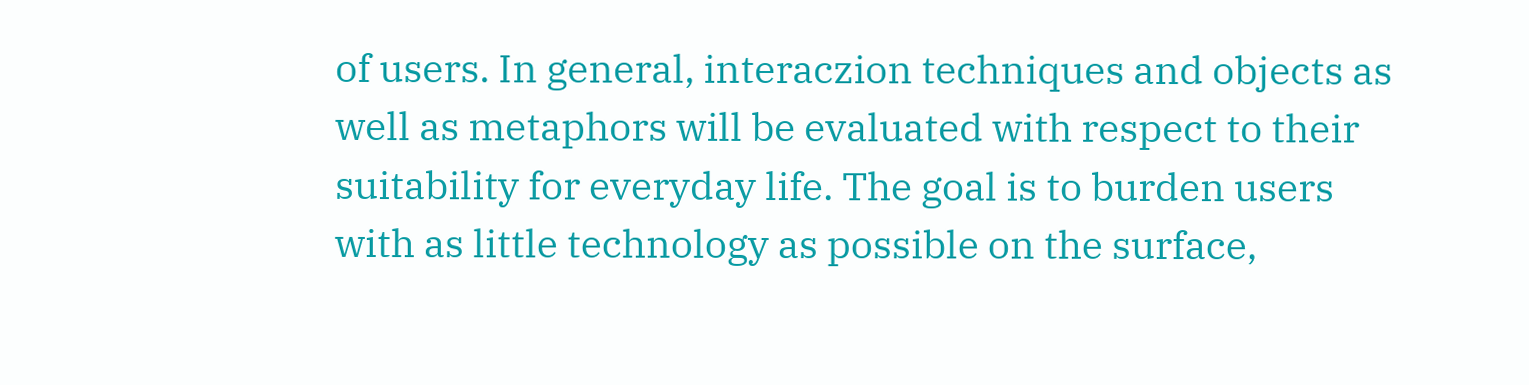of users. In general, interaczion techniques and objects as well as metaphors will be evaluated with respect to their suitability for everyday life. The goal is to burden users with as little technology as possible on the surface,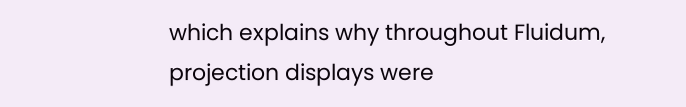which explains why throughout Fluidum, projection displays were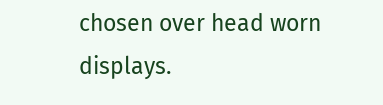chosen over head worn displays.